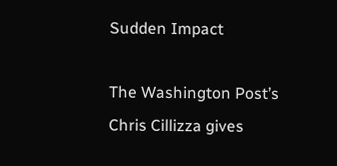Sudden Impact

The Washington Post’s Chris Cillizza gives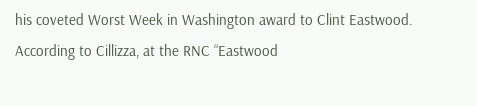his coveted Worst Week in Washington award to Clint Eastwood. According to Cillizza, at the RNC “Eastwood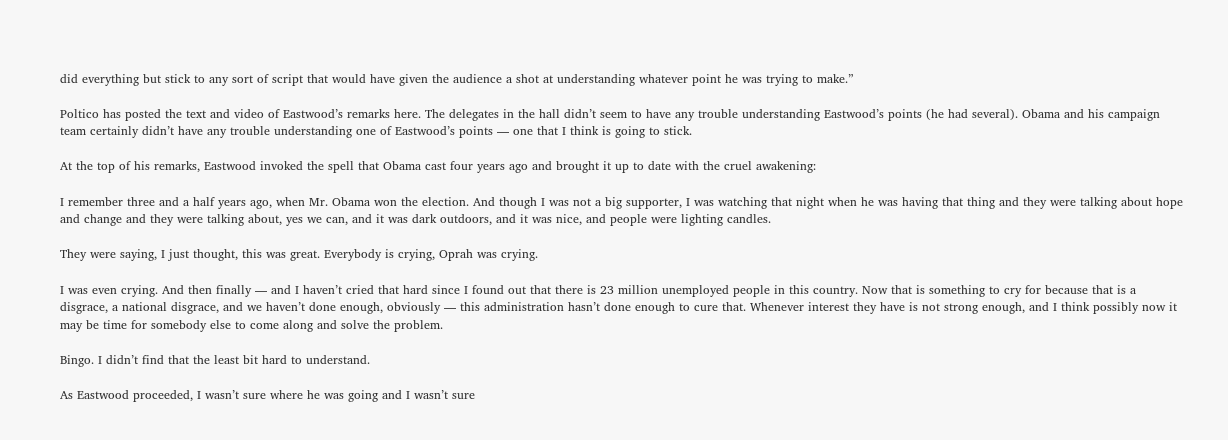did everything but stick to any sort of script that would have given the audience a shot at understanding whatever point he was trying to make.”

Poltico has posted the text and video of Eastwood’s remarks here. The delegates in the hall didn’t seem to have any trouble understanding Eastwood’s points (he had several). Obama and his campaign team certainly didn’t have any trouble understanding one of Eastwood’s points — one that I think is going to stick.

At the top of his remarks, Eastwood invoked the spell that Obama cast four years ago and brought it up to date with the cruel awakening:

I remember three and a half years ago, when Mr. Obama won the election. And though I was not a big supporter, I was watching that night when he was having that thing and they were talking about hope and change and they were talking about, yes we can, and it was dark outdoors, and it was nice, and people were lighting candles.

They were saying, I just thought, this was great. Everybody is crying, Oprah was crying.

I was even crying. And then finally — and I haven’t cried that hard since I found out that there is 23 million unemployed people in this country. Now that is something to cry for because that is a disgrace, a national disgrace, and we haven’t done enough, obviously — this administration hasn’t done enough to cure that. Whenever interest they have is not strong enough, and I think possibly now it may be time for somebody else to come along and solve the problem.

Bingo. I didn’t find that the least bit hard to understand.

As Eastwood proceeded, I wasn’t sure where he was going and I wasn’t sure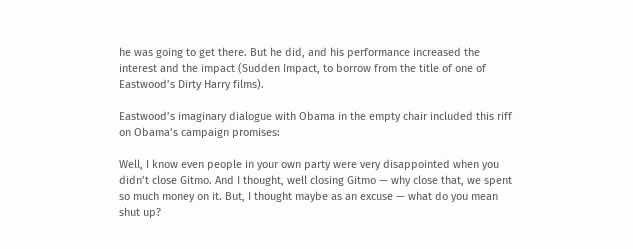he was going to get there. But he did, and his performance increased the interest and the impact (Sudden Impact, to borrow from the title of one of Eastwood’s Dirty Harry films).

Eastwood’s imaginary dialogue with Obama in the empty chair included this riff on Obama’s campaign promises:

Well, I know even people in your own party were very disappointed when you didn’t close Gitmo. And I thought, well closing Gitmo — why close that, we spent so much money on it. But, I thought maybe as an excuse — what do you mean shut up?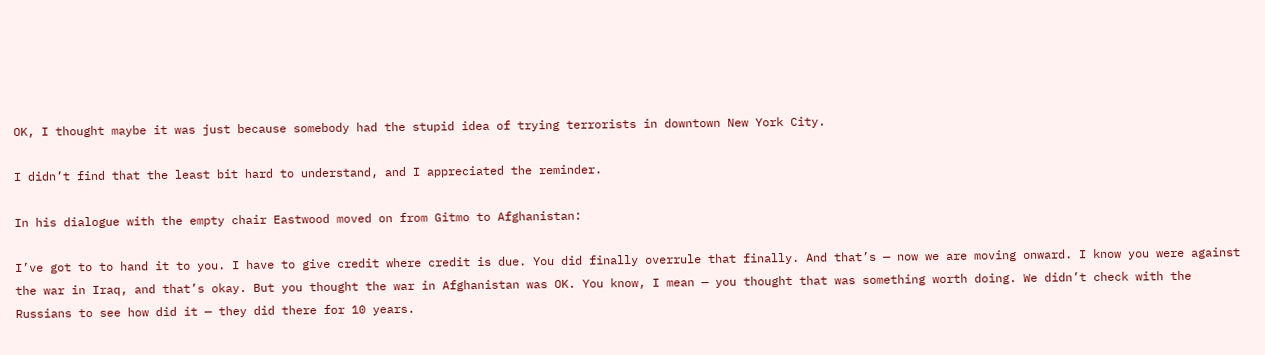OK, I thought maybe it was just because somebody had the stupid idea of trying terrorists in downtown New York City.

I didn’t find that the least bit hard to understand, and I appreciated the reminder.

In his dialogue with the empty chair Eastwood moved on from Gitmo to Afghanistan:

I’ve got to to hand it to you. I have to give credit where credit is due. You did finally overrule that finally. And that’s — now we are moving onward. I know you were against the war in Iraq, and that’s okay. But you thought the war in Afghanistan was OK. You know, I mean — you thought that was something worth doing. We didn’t check with the Russians to see how did it — they did there for 10 years.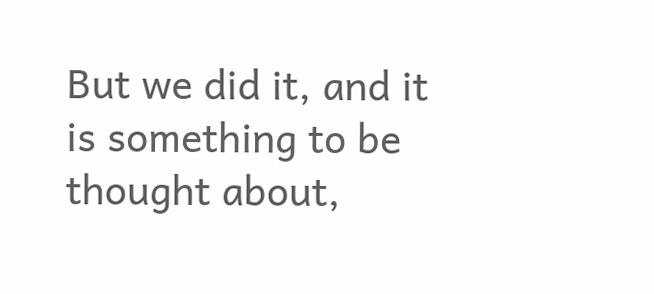But we did it, and it is something to be thought about,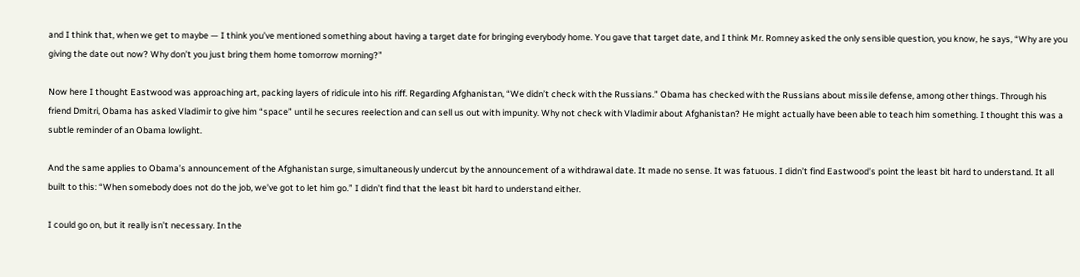and I think that, when we get to maybe — I think you’ve mentioned something about having a target date for bringing everybody home. You gave that target date, and I think Mr. Romney asked the only sensible question, you know, he says, “Why are you giving the date out now? Why don’t you just bring them home tomorrow morning?”

Now here I thought Eastwood was approaching art, packing layers of ridicule into his riff. Regarding Afghanistan, “We didn’t check with the Russians.” Obama has checked with the Russians about missile defense, among other things. Through his friend Dmitri, Obama has asked Vladimir to give him “space” until he secures reelection and can sell us out with impunity. Why not check with Vladimir about Afghanistan? He might actually have been able to teach him something. I thought this was a subtle reminder of an Obama lowlight.

And the same applies to Obama’s announcement of the Afghanistan surge, simultaneously undercut by the announcement of a withdrawal date. It made no sense. It was fatuous. I didn’t find Eastwood’s point the least bit hard to understand. It all built to this: “When somebody does not do the job, we’ve got to let him go.” I didn’t find that the least bit hard to understand either.

I could go on, but it really isn’t necessary. In the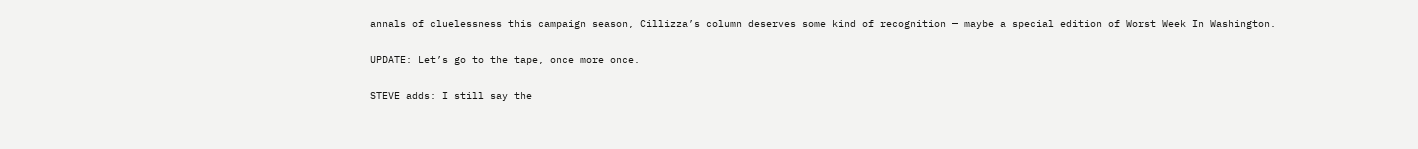annals of cluelessness this campaign season, Cillizza’s column deserves some kind of recognition — maybe a special edition of Worst Week In Washington.

UPDATE: Let’s go to the tape, once more once.

STEVE adds: I still say the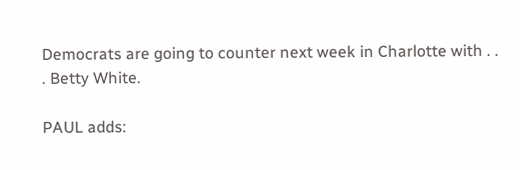Democrats are going to counter next week in Charlotte with . . . Betty White.

PAUL adds: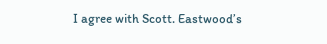I agree with Scott. Eastwood’s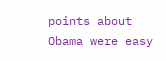points about Obama were easy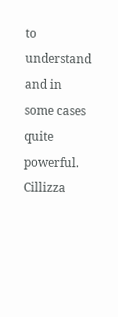to understand and in some cases quite powerful. Cillizza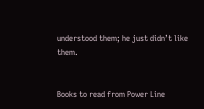understood them; he just didn’t like them.


Books to read from Power Line